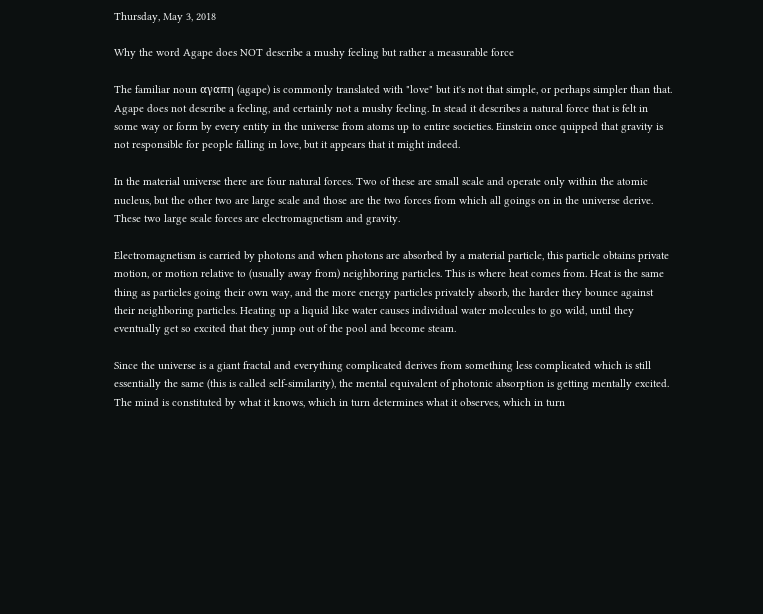Thursday, May 3, 2018

Why the word Agape does NOT describe a mushy feeling but rather a measurable force

The familiar noun αγαπη (agape) is commonly translated with "love" but it's not that simple, or perhaps simpler than that. Agape does not describe a feeling, and certainly not a mushy feeling. In stead it describes a natural force that is felt in some way or form by every entity in the universe from atoms up to entire societies. Einstein once quipped that gravity is not responsible for people falling in love, but it appears that it might indeed.

In the material universe there are four natural forces. Two of these are small scale and operate only within the atomic nucleus, but the other two are large scale and those are the two forces from which all goings on in the universe derive. These two large scale forces are electromagnetism and gravity.

Electromagnetism is carried by photons and when photons are absorbed by a material particle, this particle obtains private motion, or motion relative to (usually away from) neighboring particles. This is where heat comes from. Heat is the same thing as particles going their own way, and the more energy particles privately absorb, the harder they bounce against their neighboring particles. Heating up a liquid like water causes individual water molecules to go wild, until they eventually get so excited that they jump out of the pool and become steam.

Since the universe is a giant fractal and everything complicated derives from something less complicated which is still essentially the same (this is called self-similarity), the mental equivalent of photonic absorption is getting mentally excited. The mind is constituted by what it knows, which in turn determines what it observes, which in turn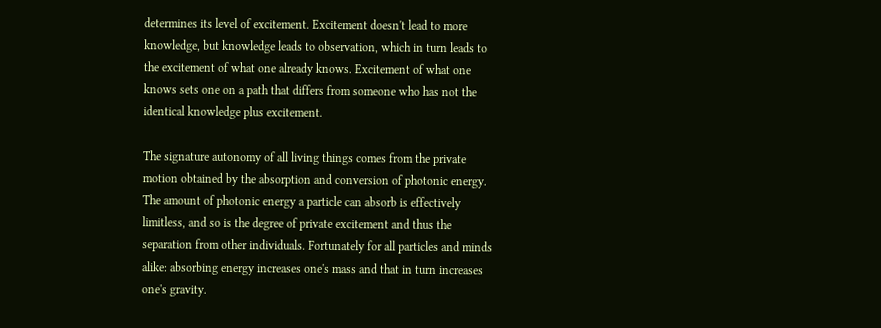determines its level of excitement. Excitement doesn't lead to more knowledge, but knowledge leads to observation, which in turn leads to the excitement of what one already knows. Excitement of what one knows sets one on a path that differs from someone who has not the identical knowledge plus excitement.

The signature autonomy of all living things comes from the private motion obtained by the absorption and conversion of photonic energy. The amount of photonic energy a particle can absorb is effectively limitless, and so is the degree of private excitement and thus the separation from other individuals. Fortunately for all particles and minds alike: absorbing energy increases one's mass and that in turn increases one's gravity.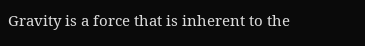Gravity is a force that is inherent to the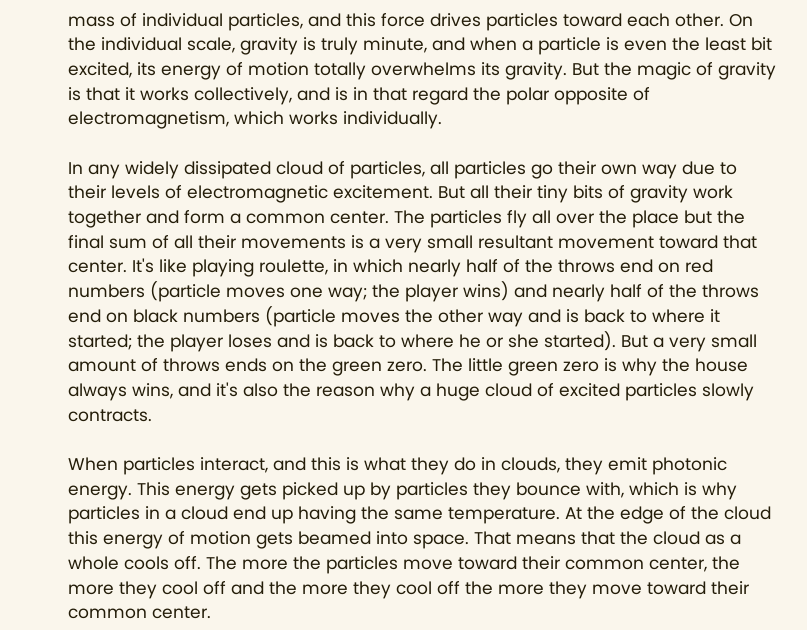mass of individual particles, and this force drives particles toward each other. On the individual scale, gravity is truly minute, and when a particle is even the least bit excited, its energy of motion totally overwhelms its gravity. But the magic of gravity is that it works collectively, and is in that regard the polar opposite of electromagnetism, which works individually.

In any widely dissipated cloud of particles, all particles go their own way due to their levels of electromagnetic excitement. But all their tiny bits of gravity work together and form a common center. The particles fly all over the place but the final sum of all their movements is a very small resultant movement toward that center. It's like playing roulette, in which nearly half of the throws end on red numbers (particle moves one way; the player wins) and nearly half of the throws end on black numbers (particle moves the other way and is back to where it started; the player loses and is back to where he or she started). But a very small amount of throws ends on the green zero. The little green zero is why the house always wins, and it's also the reason why a huge cloud of excited particles slowly contracts.

When particles interact, and this is what they do in clouds, they emit photonic energy. This energy gets picked up by particles they bounce with, which is why particles in a cloud end up having the same temperature. At the edge of the cloud this energy of motion gets beamed into space. That means that the cloud as a whole cools off. The more the particles move toward their common center, the more they cool off and the more they cool off the more they move toward their common center.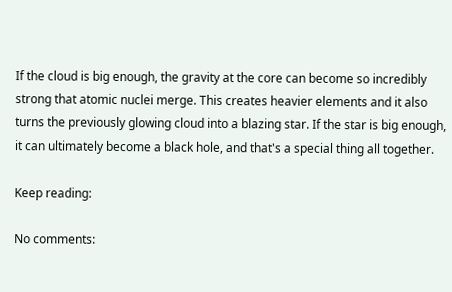If the cloud is big enough, the gravity at the core can become so incredibly strong that atomic nuclei merge. This creates heavier elements and it also turns the previously glowing cloud into a blazing star. If the star is big enough, it can ultimately become a black hole, and that's a special thing all together.

Keep reading:

No comments: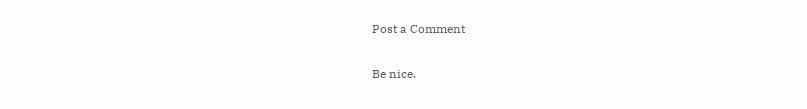Post a Comment

Be nice.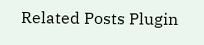Related Posts Plugin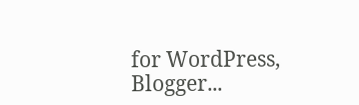for WordPress, Blogger...